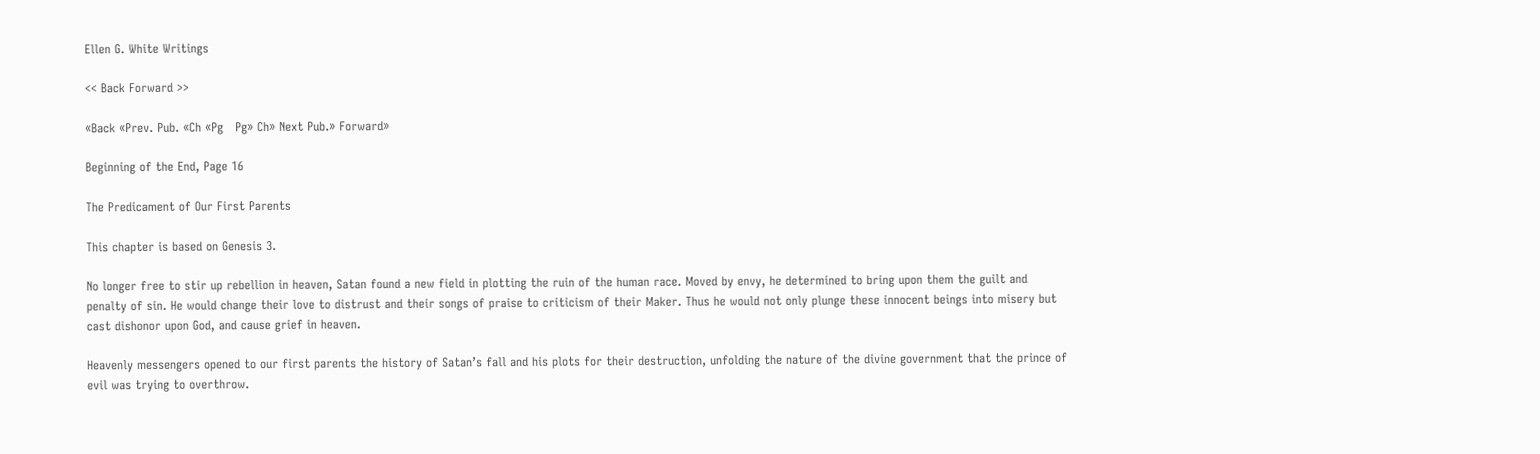Ellen G. White Writings

<< Back Forward >>

«Back «Prev. Pub. «Ch «Pg   Pg» Ch» Next Pub.» Forward»

Beginning of the End, Page 16

The Predicament of Our First Parents

This chapter is based on Genesis 3.

No longer free to stir up rebellion in heaven, Satan found a new field in plotting the ruin of the human race. Moved by envy, he determined to bring upon them the guilt and penalty of sin. He would change their love to distrust and their songs of praise to criticism of their Maker. Thus he would not only plunge these innocent beings into misery but cast dishonor upon God, and cause grief in heaven.

Heavenly messengers opened to our first parents the history of Satan’s fall and his plots for their destruction, unfolding the nature of the divine government that the prince of evil was trying to overthrow.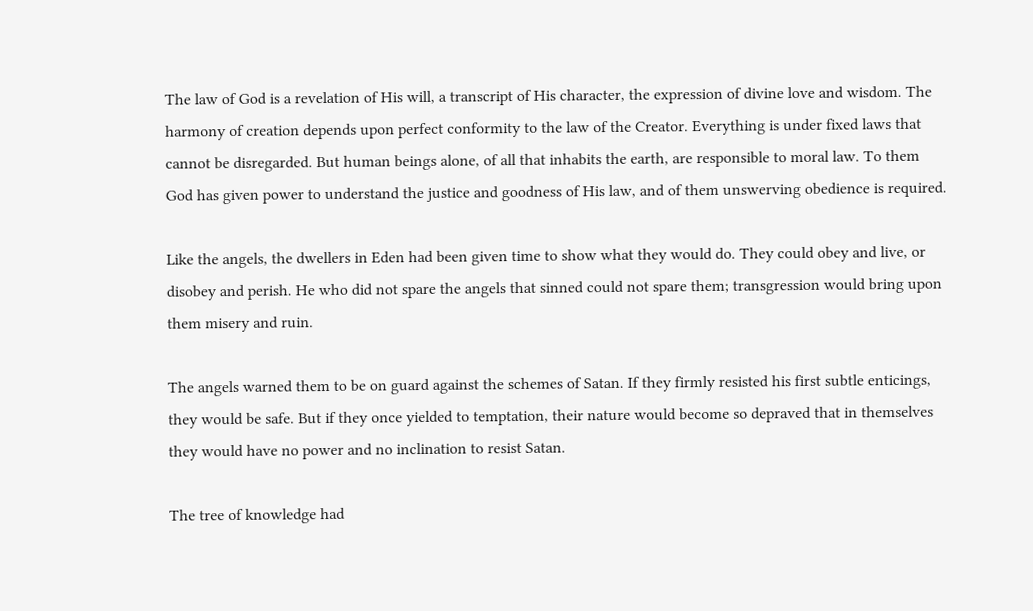The law of God is a revelation of His will, a transcript of His character, the expression of divine love and wisdom. The harmony of creation depends upon perfect conformity to the law of the Creator. Everything is under fixed laws that cannot be disregarded. But human beings alone, of all that inhabits the earth, are responsible to moral law. To them God has given power to understand the justice and goodness of His law, and of them unswerving obedience is required.

Like the angels, the dwellers in Eden had been given time to show what they would do. They could obey and live, or disobey and perish. He who did not spare the angels that sinned could not spare them; transgression would bring upon them misery and ruin.

The angels warned them to be on guard against the schemes of Satan. If they firmly resisted his first subtle enticings, they would be safe. But if they once yielded to temptation, their nature would become so depraved that in themselves they would have no power and no inclination to resist Satan.

The tree of knowledge had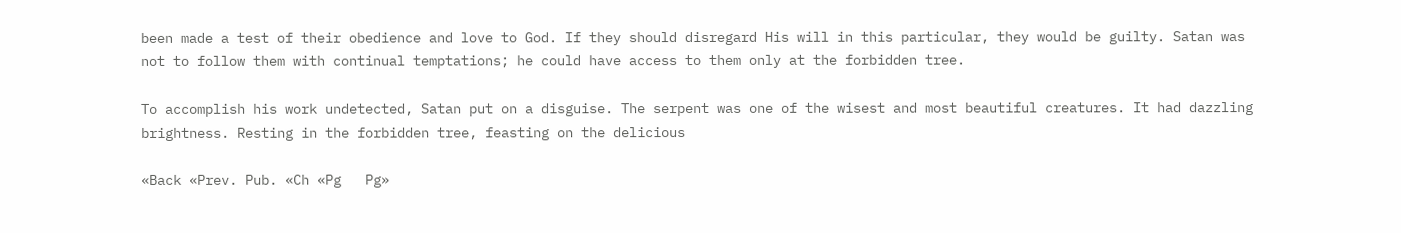been made a test of their obedience and love to God. If they should disregard His will in this particular, they would be guilty. Satan was not to follow them with continual temptations; he could have access to them only at the forbidden tree.

To accomplish his work undetected, Satan put on a disguise. The serpent was one of the wisest and most beautiful creatures. It had dazzling brightness. Resting in the forbidden tree, feasting on the delicious

«Back «Prev. Pub. «Ch «Pg   Pg»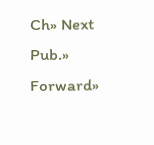Ch» Next Pub.» Forward»